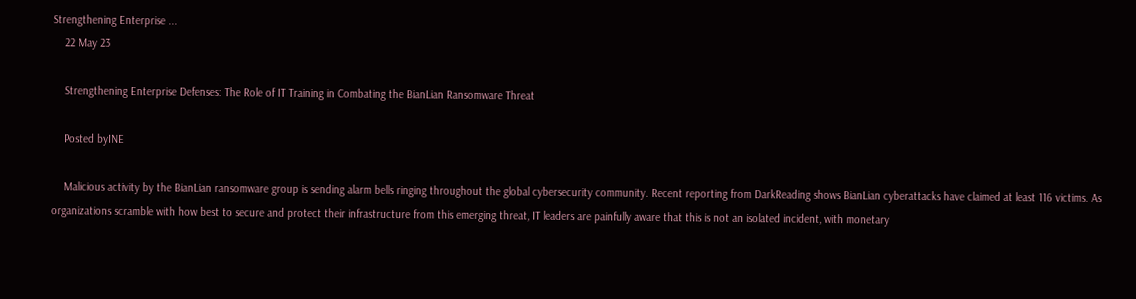Strengthening Enterprise ...
    22 May 23

    Strengthening Enterprise Defenses: The Role of IT Training in Combating the BianLian Ransomware Threat

    Posted byINE

    Malicious activity by the BianLian ransomware group is sending alarm bells ringing throughout the global cybersecurity community. Recent reporting from DarkReading shows BianLian cyberattacks have claimed at least 116 victims. As organizations scramble with how best to secure and protect their infrastructure from this emerging threat, IT leaders are painfully aware that this is not an isolated incident, with monetary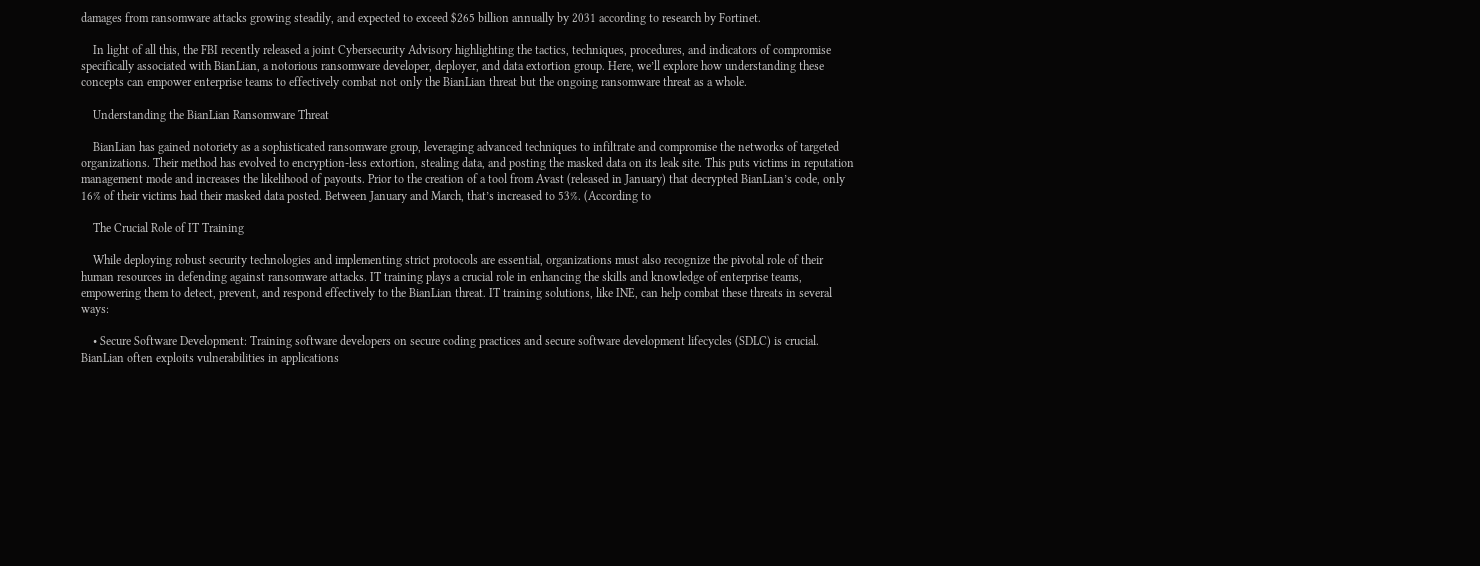damages from ransomware attacks growing steadily, and expected to exceed $265 billion annually by 2031 according to research by Fortinet.

    In light of all this, the FBI recently released a joint Cybersecurity Advisory highlighting the tactics, techniques, procedures, and indicators of compromise specifically associated with BianLian, a notorious ransomware developer, deployer, and data extortion group. Here, we’ll explore how understanding these concepts can empower enterprise teams to effectively combat not only the BianLian threat but the ongoing ransomware threat as a whole.

    Understanding the BianLian Ransomware Threat

    BianLian has gained notoriety as a sophisticated ransomware group, leveraging advanced techniques to infiltrate and compromise the networks of targeted organizations. Their method has evolved to encryption-less extortion, stealing data, and posting the masked data on its leak site. This puts victims in reputation management mode and increases the likelihood of payouts. Prior to the creation of a tool from Avast (released in January) that decrypted BianLian’s code, only 16% of their victims had their masked data posted. Between January and March, that’s increased to 53%. (According to

    The Crucial Role of IT Training

    While deploying robust security technologies and implementing strict protocols are essential, organizations must also recognize the pivotal role of their human resources in defending against ransomware attacks. IT training plays a crucial role in enhancing the skills and knowledge of enterprise teams, empowering them to detect, prevent, and respond effectively to the BianLian threat. IT training solutions, like INE, can help combat these threats in several ways:

    • Secure Software Development: Training software developers on secure coding practices and secure software development lifecycles (SDLC) is crucial. BianLian often exploits vulnerabilities in applications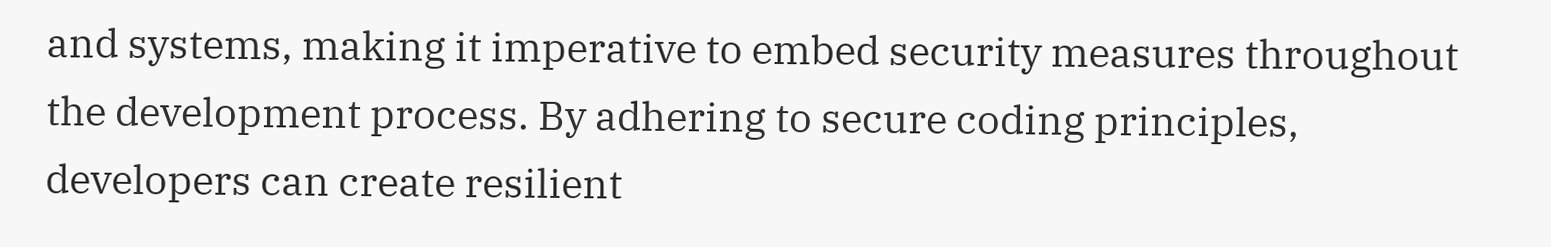and systems, making it imperative to embed security measures throughout the development process. By adhering to secure coding principles, developers can create resilient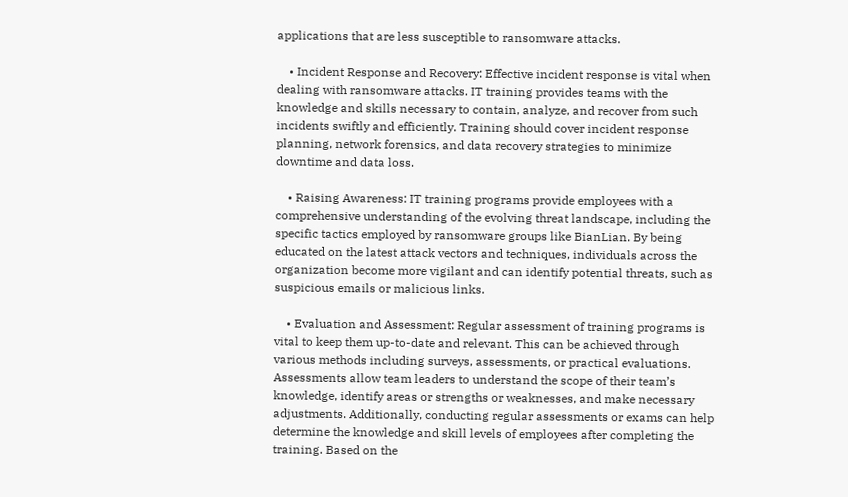applications that are less susceptible to ransomware attacks.

    • Incident Response and Recovery: Effective incident response is vital when dealing with ransomware attacks. IT training provides teams with the knowledge and skills necessary to contain, analyze, and recover from such incidents swiftly and efficiently. Training should cover incident response planning, network forensics, and data recovery strategies to minimize downtime and data loss.

    • Raising Awareness: IT training programs provide employees with a comprehensive understanding of the evolving threat landscape, including the specific tactics employed by ransomware groups like BianLian. By being educated on the latest attack vectors and techniques, individuals across the organization become more vigilant and can identify potential threats, such as suspicious emails or malicious links.

    • Evaluation and Assessment: Regular assessment of training programs is vital to keep them up-to-date and relevant. This can be achieved through various methods including surveys, assessments, or practical evaluations. Assessments allow team leaders to understand the scope of their team’s knowledge, identify areas or strengths or weaknesses, and make necessary adjustments. Additionally, conducting regular assessments or exams can help determine the knowledge and skill levels of employees after completing the training. Based on the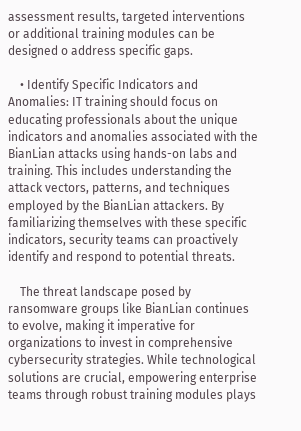assessment results, targeted interventions or additional training modules can be designed o address specific gaps.

    • Identify Specific Indicators and Anomalies: IT training should focus on educating professionals about the unique indicators and anomalies associated with the BianLian attacks using hands-on labs and training. This includes understanding the attack vectors, patterns, and techniques employed by the BianLian attackers. By familiarizing themselves with these specific indicators, security teams can proactively identify and respond to potential threats.

    The threat landscape posed by ransomware groups like BianLian continues to evolve, making it imperative for organizations to invest in comprehensive cybersecurity strategies. While technological solutions are crucial, empowering enterprise teams through robust training modules plays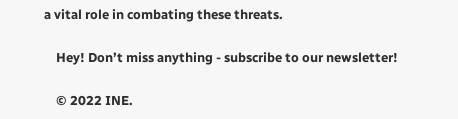a vital role in combating these threats.

    Hey! Don’t miss anything - subscribe to our newsletter!

    © 2022 INE.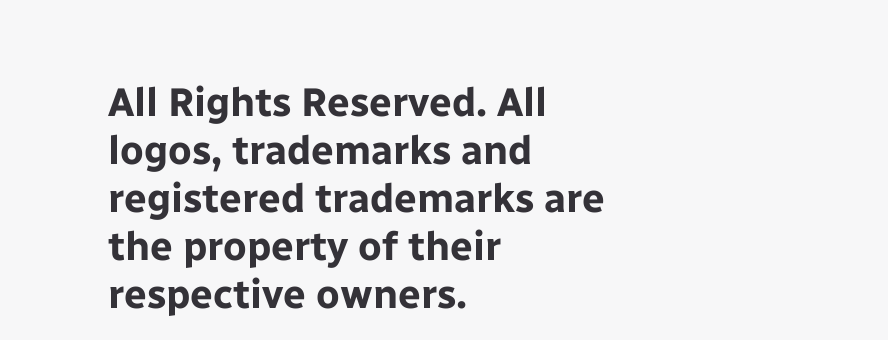All Rights Reserved. All logos, trademarks and registered trademarks are the property of their respective owners.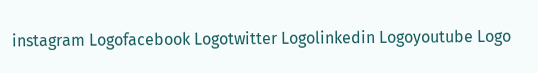instagram Logofacebook Logotwitter Logolinkedin Logoyoutube Logo